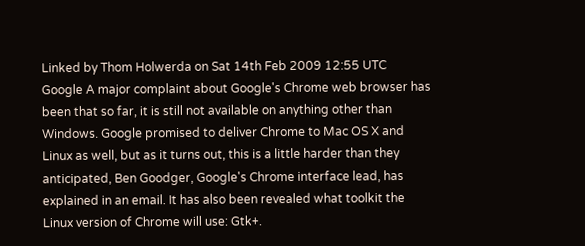Linked by Thom Holwerda on Sat 14th Feb 2009 12:55 UTC
Google A major complaint about Google's Chrome web browser has been that so far, it is still not available on anything other than Windows. Google promised to deliver Chrome to Mac OS X and Linux as well, but as it turns out, this is a little harder than they anticipated, Ben Goodger, Google's Chrome interface lead, has explained in an email. It has also been revealed what toolkit the Linux version of Chrome will use: Gtk+.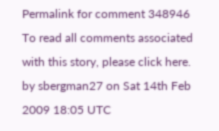Permalink for comment 348946
To read all comments associated with this story, please click here.
by sbergman27 on Sat 14th Feb 2009 18:05 UTC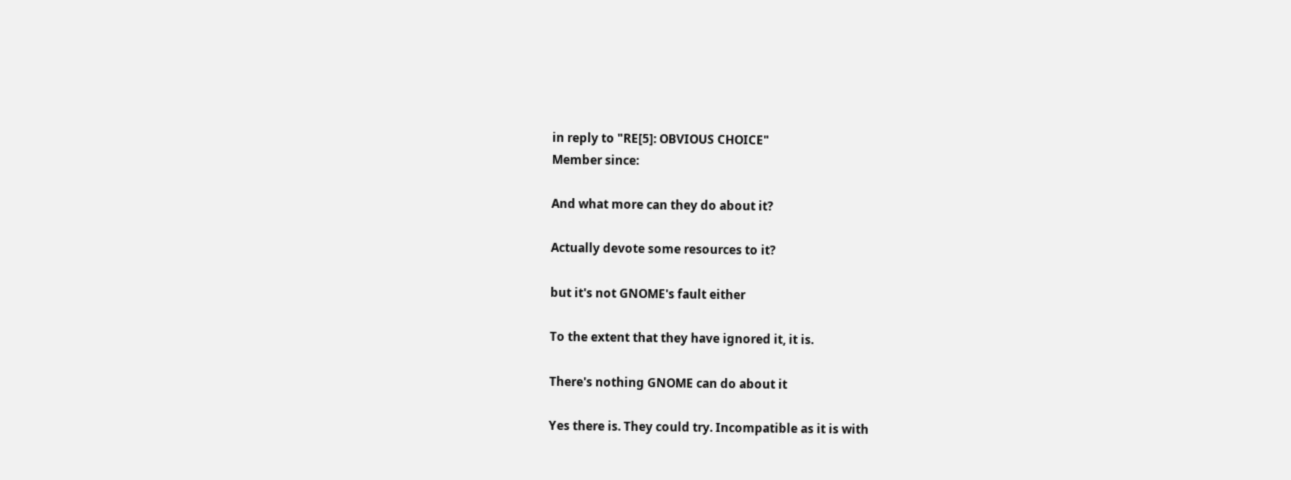in reply to "RE[5]: OBVIOUS CHOICE"
Member since:

And what more can they do about it?

Actually devote some resources to it?

but it's not GNOME's fault either

To the extent that they have ignored it, it is.

There's nothing GNOME can do about it

Yes there is. They could try. Incompatible as it is with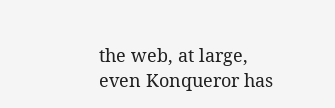the web, at large, even Konqueror has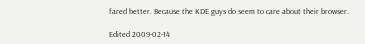fared better. Because the KDE guys do seem to care about their browser.

Edited 2009-02-14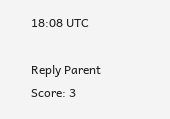18:08 UTC

Reply Parent Score: 3